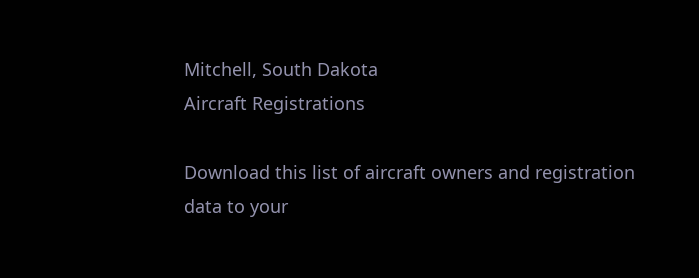Mitchell, South Dakota
Aircraft Registrations

Download this list of aircraft owners and registration data to your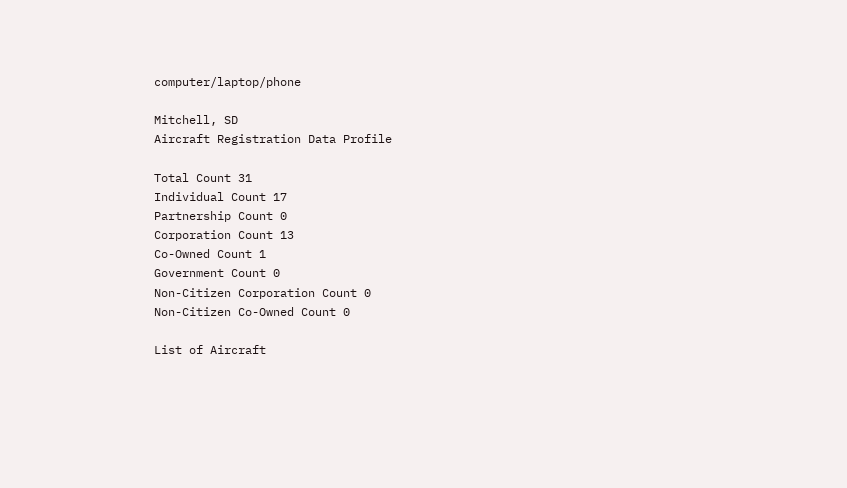computer/laptop/phone

Mitchell, SD
Aircraft Registration Data Profile

Total Count 31
Individual Count 17
Partnership Count 0
Corporation Count 13
Co-Owned Count 1
Government Count 0
Non-Citizen Corporation Count 0
Non-Citizen Co-Owned Count 0

List of Aircraft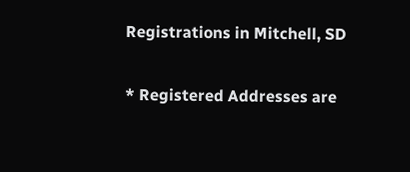Registrations in Mitchell, SD

* Registered Addresses are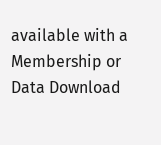available with a Membership or Data Download